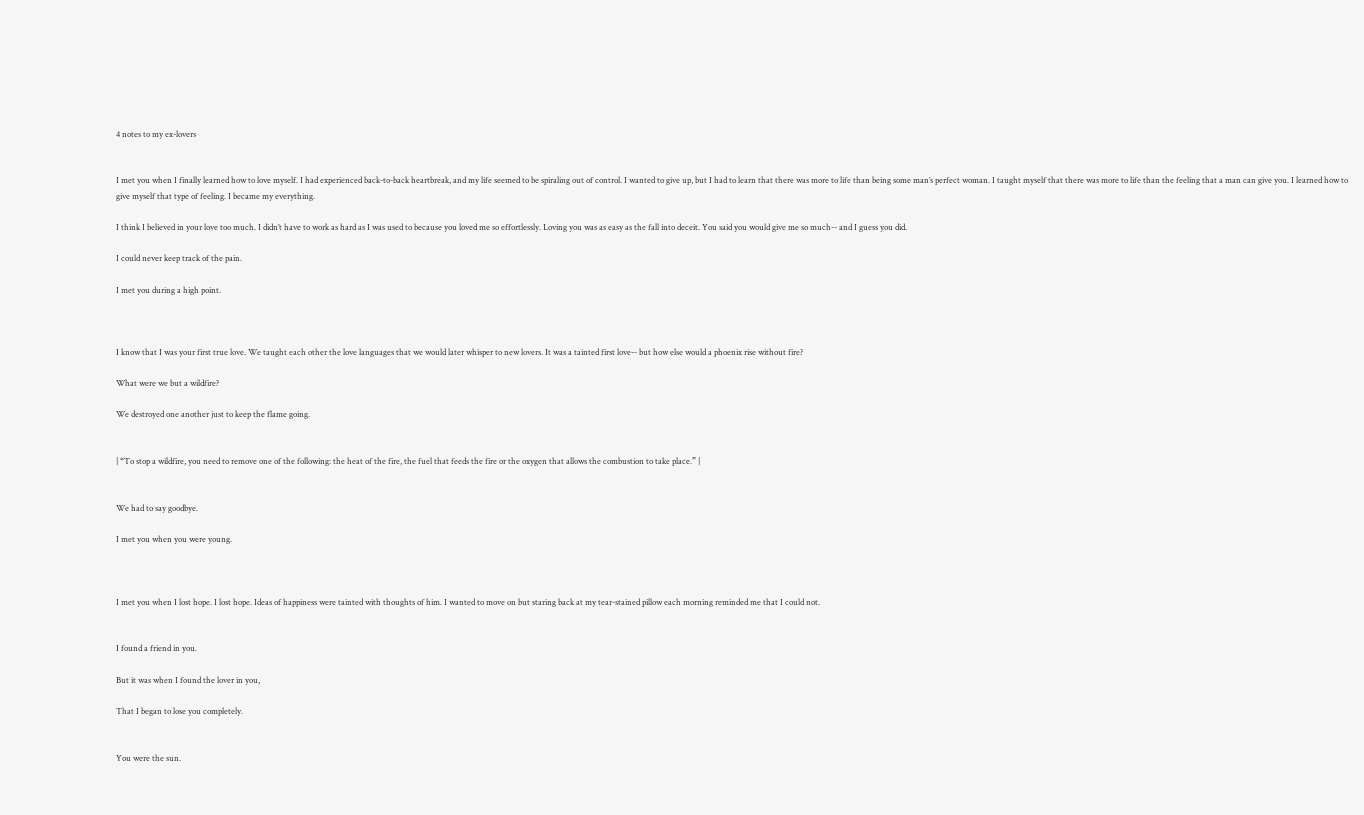4 notes to my ex-lovers


I met you when I finally learned how to love myself. I had experienced back-to-back heartbreak, and my life seemed to be spiraling out of control. I wanted to give up, but I had to learn that there was more to life than being some man’s perfect woman. I taught myself that there was more to life than the feeling that a man can give you. I learned how to give myself that type of feeling. I became my everything.

I think I believed in your love too much. I didn’t have to work as hard as I was used to because you loved me so effortlessly. Loving you was as easy as the fall into deceit. You said you would give me so much-- and I guess you did.

I could never keep track of the pain.

I met you during a high point.



I know that I was your first true love. We taught each other the love languages that we would later whisper to new lovers. It was a tainted first love-- but how else would a phoenix rise without fire?

What were we but a wildfire?

We destroyed one another just to keep the flame going.


| “To stop a wildfire, you need to remove one of the following: the heat of the fire, the fuel that feeds the fire or the oxygen that allows the combustion to take place.” |


We had to say goodbye.

I met you when you were young.



I met you when I lost hope. I lost hope. Ideas of happiness were tainted with thoughts of him. I wanted to move on but staring back at my tear-stained pillow each morning reminded me that I could not.


I found a friend in you.

But it was when I found the lover in you,

That I began to lose you completely.


You were the sun.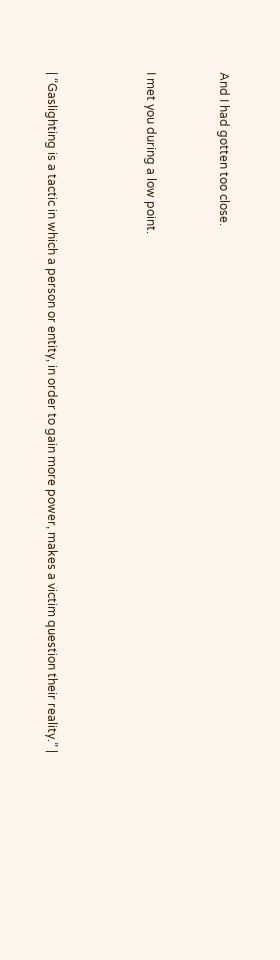And I had gotten too close.


I met you during a low point.



| “Gaslighting is a tactic in which a person or entity, in order to gain more power, makes a victim question their reality.” |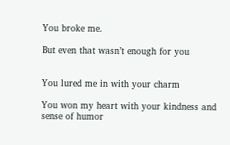You broke me.

But even that wasn’t enough for you


You lured me in with your charm

You won my heart with your kindness and sense of humor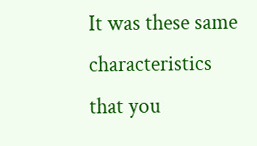It was these same characteristics that you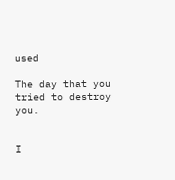used

The day that you tried to destroy you.


I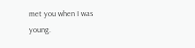met you when I was young.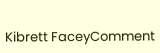Kibrett FaceyComment